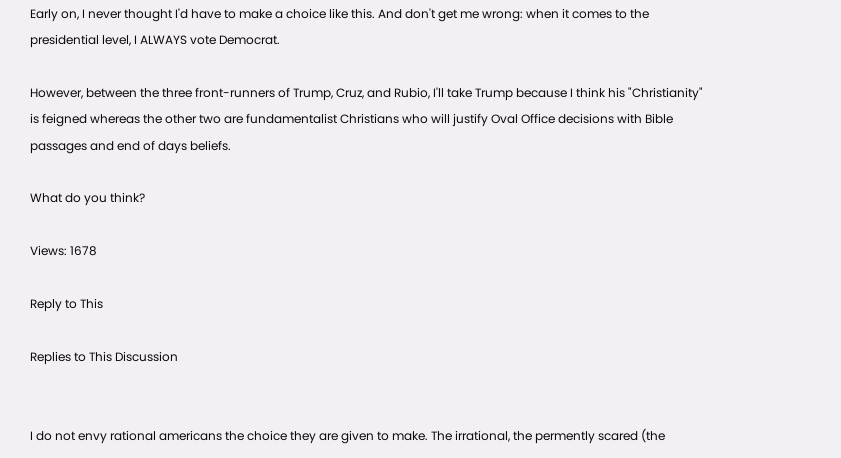Early on, I never thought I'd have to make a choice like this. And don't get me wrong: when it comes to the presidential level, I ALWAYS vote Democrat.

However, between the three front-runners of Trump, Cruz, and Rubio, I'll take Trump because I think his "Christianity" is feigned whereas the other two are fundamentalist Christians who will justify Oval Office decisions with Bible passages and end of days beliefs.

What do you think?

Views: 1678

Reply to This

Replies to This Discussion


I do not envy rational americans the choice they are given to make. The irrational, the permently scared (the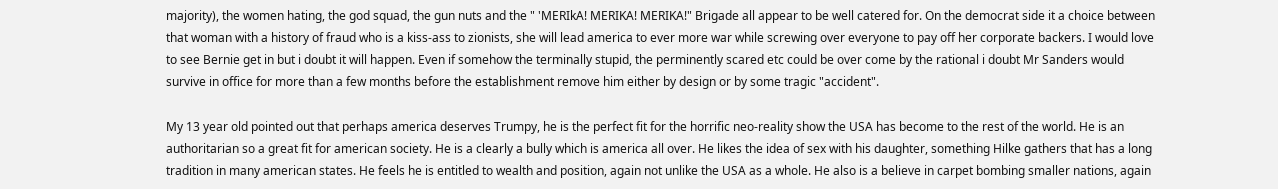majority), the women hating, the god squad, the gun nuts and the " 'MERIkA! MERIKA! MERIKA!" Brigade all appear to be well catered for. On the democrat side it a choice between that woman with a history of fraud who is a kiss-ass to zionists, she will lead america to ever more war while screwing over everyone to pay off her corporate backers. I would love to see Bernie get in but i doubt it will happen. Even if somehow the terminally stupid, the perminently scared etc could be over come by the rational i doubt Mr Sanders would survive in office for more than a few months before the establishment remove him either by design or by some tragic "accident".

My 13 year old pointed out that perhaps america deserves Trumpy, he is the perfect fit for the horrific neo-reality show the USA has become to the rest of the world. He is an authoritarian so a great fit for american society. He is a clearly a bully which is america all over. He likes the idea of sex with his daughter, something Hilke gathers that has a long tradition in many american states. He feels he is entitled to wealth and position, again not unlike the USA as a whole. He also is a believe in carpet bombing smaller nations, again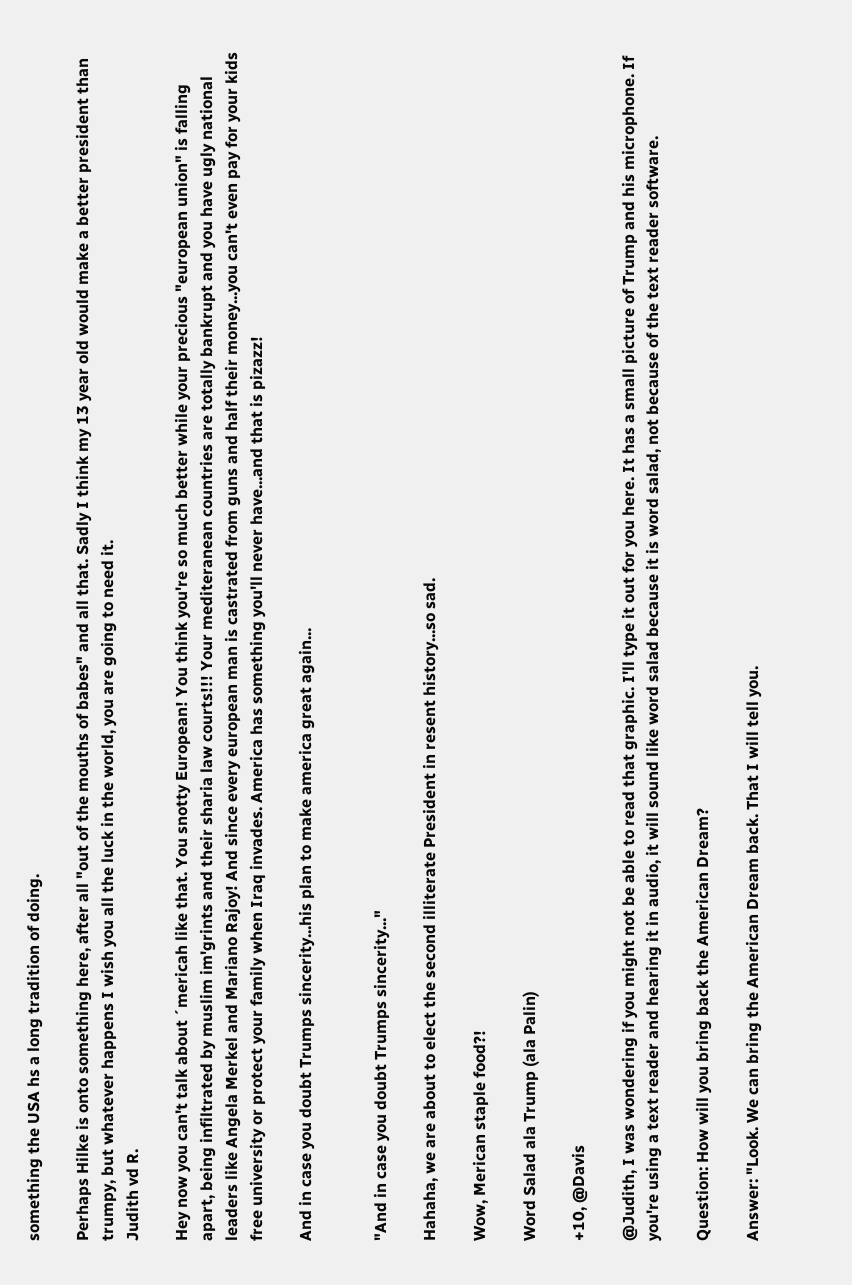something the USA hs a long tradition of doing.

Perhaps Hilke is onto something here, after all "out of the mouths of babes" and all that. Sadly I think my 13 year old would make a better president than trumpy, but whatever happens I wish you all the luck in the world, you are going to need it.
Judith vd R.

Hey now you can't talk about ´mericah like that. You snotty European! You think you're so much better while your precious "european union" is falling apart, being infiltrated by muslim im'grints and their sharia law courts!!! Your mediteranean countries are totally bankrupt and you have ugly national leaders like Angela Merkel and Mariano Rajoy! And since every european man is castrated from guns and half their money...you can't even pay for your kids free university or protect your family when Iraq invades. America has something you'll never have...and that is pizazz!

And in case you doubt Trumps sincerity...his plan to make america great again...


"And in case you doubt Trumps sincerity..."

Hahaha, we are about to elect the second illiterate President in resent history...so sad.

Wow, Merican staple food?!

Word Salad ala Trump (ala Palin)

+10, @Davis

@Judith, I was wondering if you might not be able to read that graphic. I'll type it out for you here. It has a small picture of Trump and his microphone. If you're using a text reader and hearing it in audio, it will sound like word salad because it is word salad, not because of the text reader software.

Question: How will you bring back the American Dream?

Answer: "Look. We can bring the American Dream back. That I will tell you.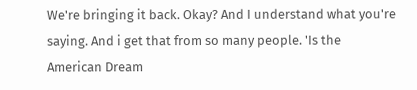We're bringing it back. Okay? And I understand what you're saying. And i get that from so many people. 'Is the American Dream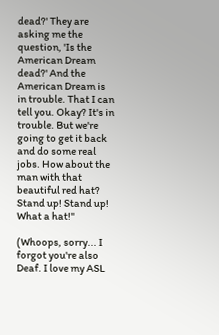dead?' They are asking me the question, 'Is the American Dream dead?' And the American Dream is in trouble. That I can tell you. Okay? It's in trouble. But we're going to get it back and do some real jobs. How about the man with that beautiful red hat? Stand up! Stand up! What a hat!"

(Whoops, sorry... I forgot you're also Deaf. I love my ASL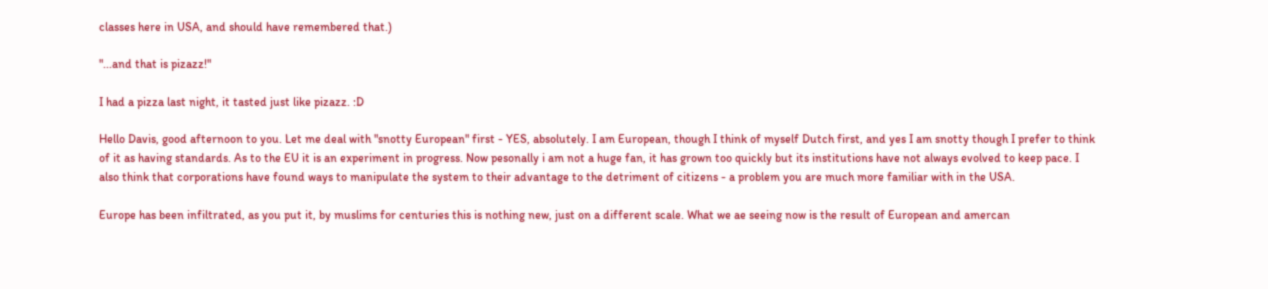classes here in USA, and should have remembered that.)

"...and that is pizazz!"

I had a pizza last night, it tasted just like pizazz. :D

Hello Davis, good afternoon to you. Let me deal with "snotty European" first - YES, absolutely. I am European, though I think of myself Dutch first, and yes I am snotty though I prefer to think of it as having standards. As to the EU it is an experiment in progress. Now pesonally i am not a huge fan, it has grown too quickly but its institutions have not always evolved to keep pace. I also think that corporations have found ways to manipulate the system to their advantage to the detriment of citizens - a problem you are much more familiar with in the USA.

Europe has been infiltrated, as you put it, by muslims for centuries this is nothing new, just on a different scale. What we ae seeing now is the result of European and amercan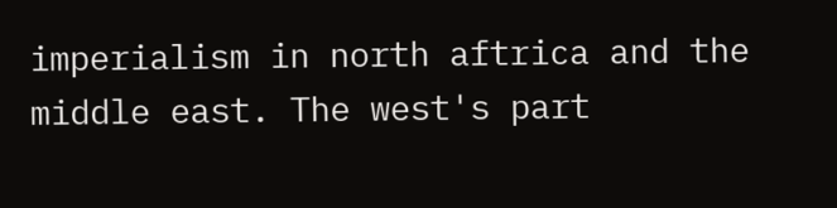imperialism in north aftrica and the middle east. The west's part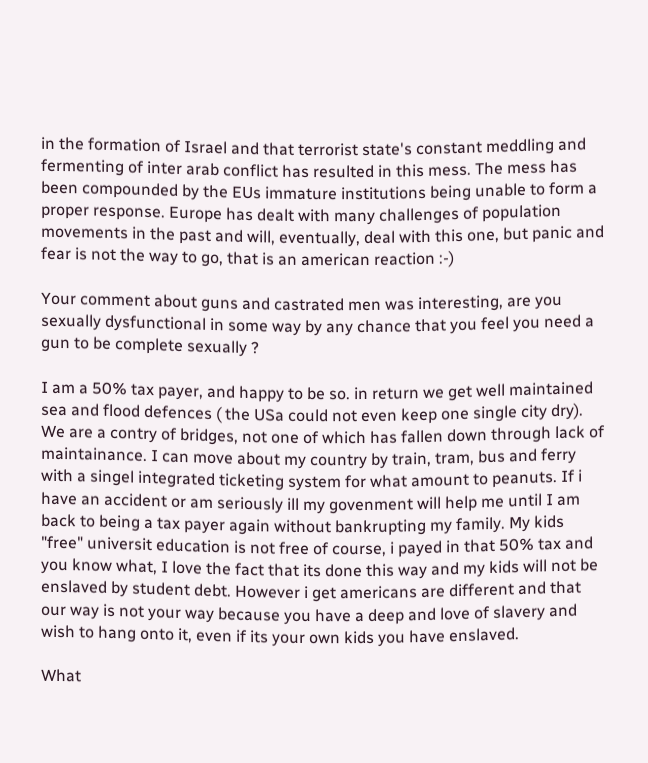in the formation of Israel and that terrorist state's constant meddling and fermenting of inter arab conflict has resulted in this mess. The mess has been compounded by the EUs immature institutions being unable to form a proper response. Europe has dealt with many challenges of population movements in the past and will, eventually, deal with this one, but panic and fear is not the way to go, that is an american reaction :-)

Your comment about guns and castrated men was interesting, are you sexually dysfunctional in some way by any chance that you feel you need a gun to be complete sexually ?

I am a 50% tax payer, and happy to be so. in return we get well maintained sea and flood defences ( the USa could not even keep one single city dry). We are a contry of bridges, not one of which has fallen down through lack of maintainance. I can move about my country by train, tram, bus and ferry with a singel integrated ticketing system for what amount to peanuts. If i have an accident or am seriously ill my govenment will help me until I am back to being a tax payer again without bankrupting my family. My kids "free" universit education is not free of course, i payed in that 50% tax and you know what, I love the fact that its done this way and my kids will not be enslaved by student debt. However i get americans are different and that our way is not your way because you have a deep and love of slavery and wish to hang onto it, even if its your own kids you have enslaved.

What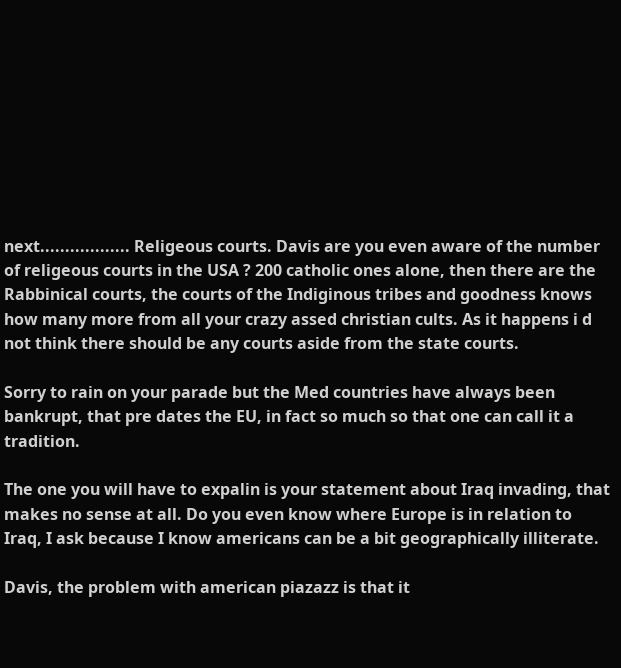next.................. Religeous courts. Davis are you even aware of the number of religeous courts in the USA ? 200 catholic ones alone, then there are the Rabbinical courts, the courts of the Indiginous tribes and goodness knows how many more from all your crazy assed christian cults. As it happens i d not think there should be any courts aside from the state courts.

Sorry to rain on your parade but the Med countries have always been bankrupt, that pre dates the EU, in fact so much so that one can call it a tradition.

The one you will have to expalin is your statement about Iraq invading, that makes no sense at all. Do you even know where Europe is in relation to Iraq, I ask because I know americans can be a bit geographically illiterate.

Davis, the problem with american piazazz is that it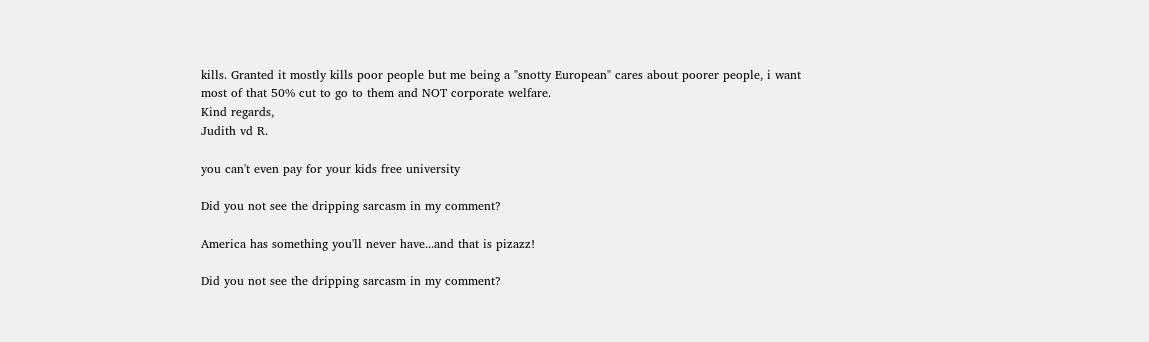kills. Granted it mostly kills poor people but me being a "snotty European" cares about poorer people, i want most of that 50% cut to go to them and NOT corporate welfare.
Kind regards,
Judith vd R.

you can't even pay for your kids free university

Did you not see the dripping sarcasm in my comment?

America has something you'll never have...and that is pizazz!

Did you not see the dripping sarcasm in my comment?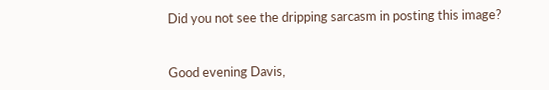Did you not see the dripping sarcasm in posting this image?


Good evening Davis,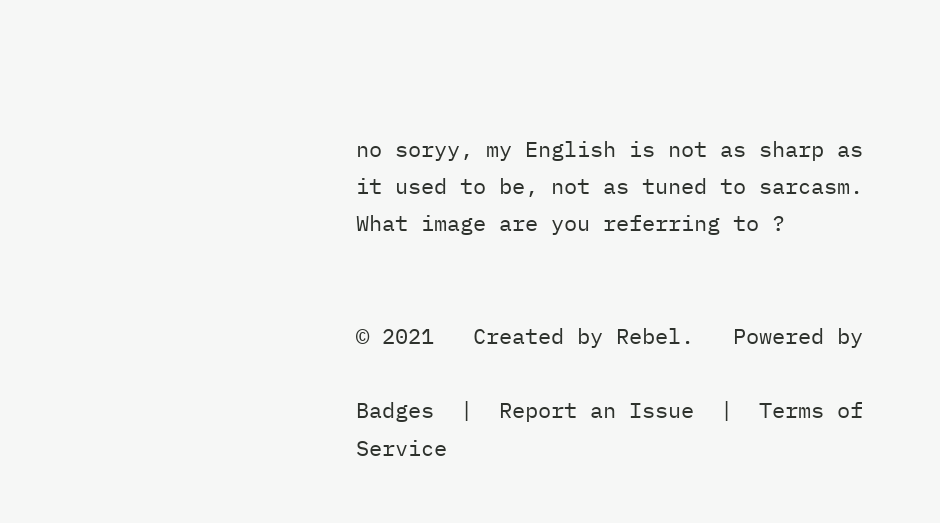no soryy, my English is not as sharp as it used to be, not as tuned to sarcasm. What image are you referring to ?


© 2021   Created by Rebel.   Powered by

Badges  |  Report an Issue  |  Terms of Service